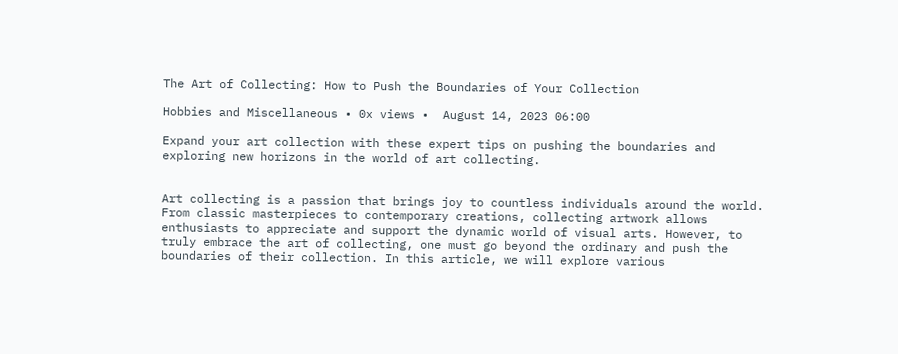The Art of Collecting: How to Push the Boundaries of Your Collection

Hobbies and Miscellaneous • 0x views •  August 14, 2023 06:00

Expand your art collection with these expert tips on pushing the boundaries and exploring new horizons in the world of art collecting.


Art collecting is a passion that brings joy to countless individuals around the world. From classic masterpieces to contemporary creations, collecting artwork allows enthusiasts to appreciate and support the dynamic world of visual arts. However, to truly embrace the art of collecting, one must go beyond the ordinary and push the boundaries of their collection. In this article, we will explore various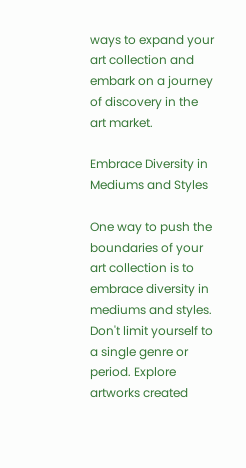ways to expand your art collection and embark on a journey of discovery in the art market.

Embrace Diversity in Mediums and Styles

One way to push the boundaries of your art collection is to embrace diversity in mediums and styles. Don't limit yourself to a single genre or period. Explore artworks created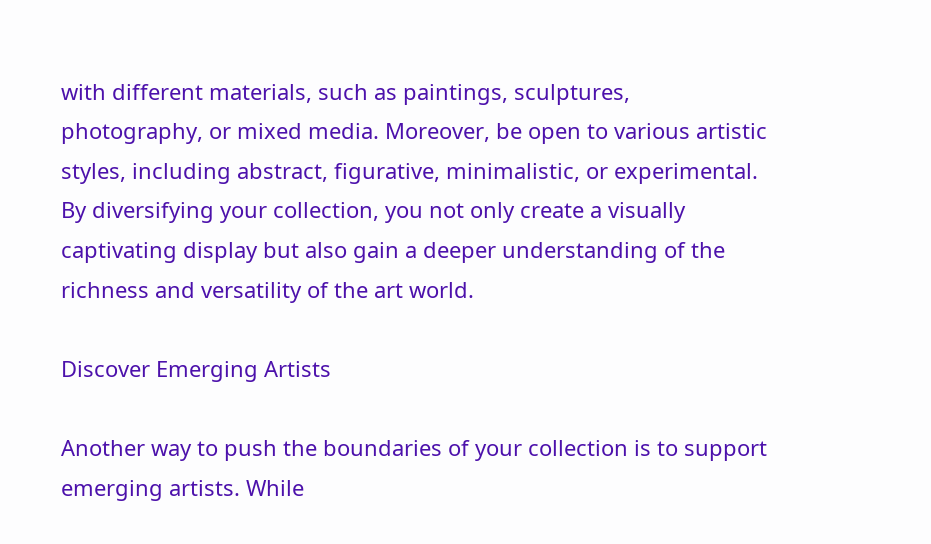with different materials, such as paintings, sculptures, photography, or mixed media. Moreover, be open to various artistic styles, including abstract, figurative, minimalistic, or experimental. By diversifying your collection, you not only create a visually captivating display but also gain a deeper understanding of the richness and versatility of the art world.

Discover Emerging Artists

Another way to push the boundaries of your collection is to support emerging artists. While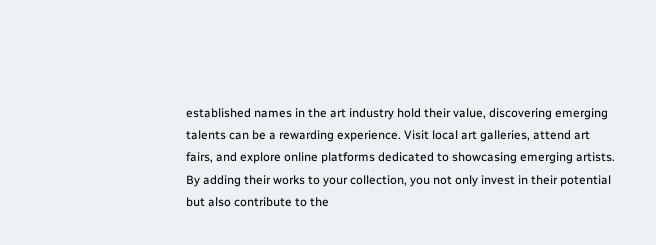established names in the art industry hold their value, discovering emerging talents can be a rewarding experience. Visit local art galleries, attend art fairs, and explore online platforms dedicated to showcasing emerging artists. By adding their works to your collection, you not only invest in their potential but also contribute to the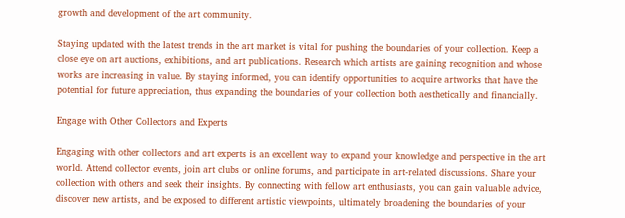growth and development of the art community.

Staying updated with the latest trends in the art market is vital for pushing the boundaries of your collection. Keep a close eye on art auctions, exhibitions, and art publications. Research which artists are gaining recognition and whose works are increasing in value. By staying informed, you can identify opportunities to acquire artworks that have the potential for future appreciation, thus expanding the boundaries of your collection both aesthetically and financially.

Engage with Other Collectors and Experts

Engaging with other collectors and art experts is an excellent way to expand your knowledge and perspective in the art world. Attend collector events, join art clubs or online forums, and participate in art-related discussions. Share your collection with others and seek their insights. By connecting with fellow art enthusiasts, you can gain valuable advice, discover new artists, and be exposed to different artistic viewpoints, ultimately broadening the boundaries of your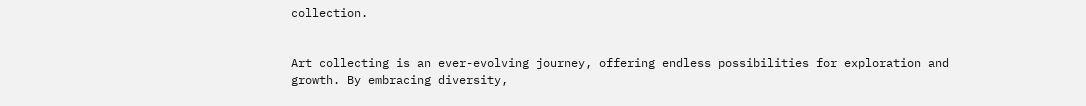collection.


Art collecting is an ever-evolving journey, offering endless possibilities for exploration and growth. By embracing diversity,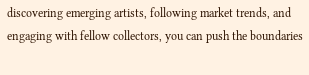discovering emerging artists, following market trends, and engaging with fellow collectors, you can push the boundaries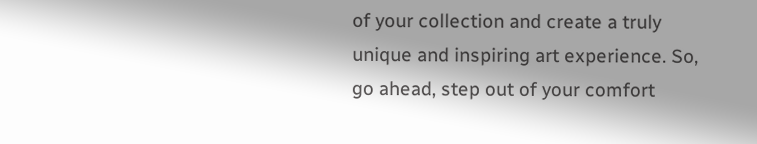of your collection and create a truly unique and inspiring art experience. So, go ahead, step out of your comfort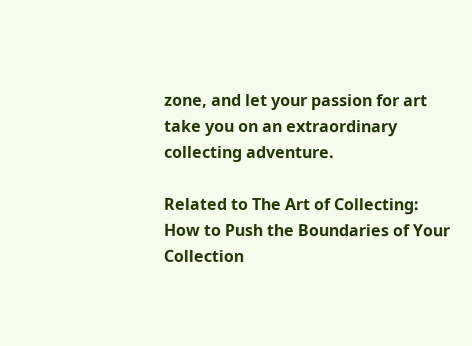zone, and let your passion for art take you on an extraordinary collecting adventure.

Related to The Art of Collecting: How to Push the Boundaries of Your Collection